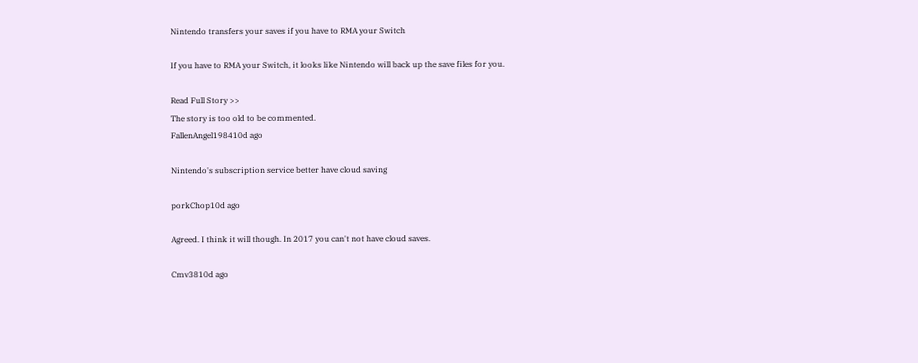Nintendo transfers your saves if you have to RMA your Switch

If you have to RMA your Switch, it looks like Nintendo will back up the save files for you.

Read Full Story >>
The story is too old to be commented.
FallenAngel198410d ago

Nintendo's subscription service better have cloud saving

porkChop10d ago

Agreed. I think it will though. In 2017 you can't not have cloud saves.

Cmv3810d ago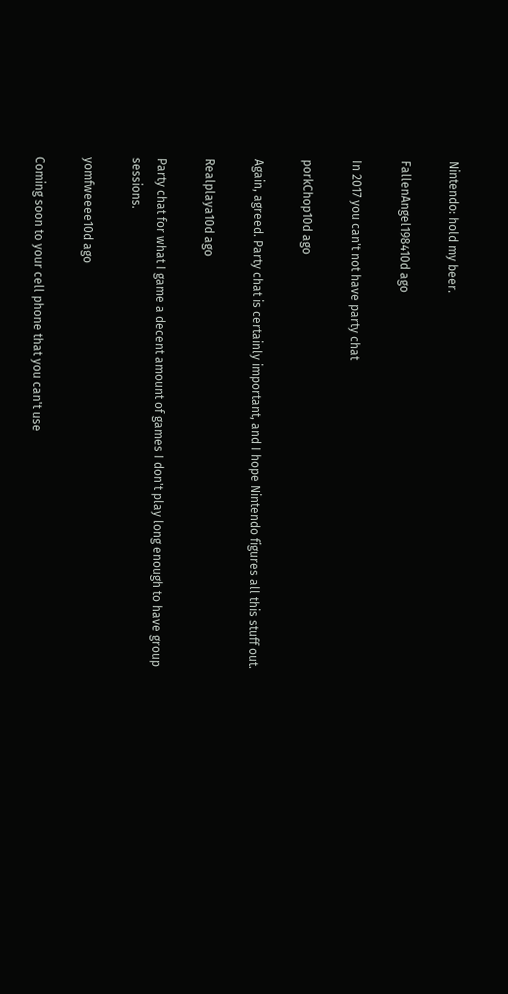Nintendo: hold my beer.

FallenAngel198410d ago

In 2017 you can't not have party chat

porkChop10d ago

Again, agreed. Party chat is certainly important, and I hope Nintendo figures all this stuff out.

Realplaya10d ago

Party chat for what I game a decent amount of games I don't play long enough to have group sessions.

yomfweeee10d ago

Coming soon to your cell phone that you can't use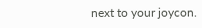next to your joycon.